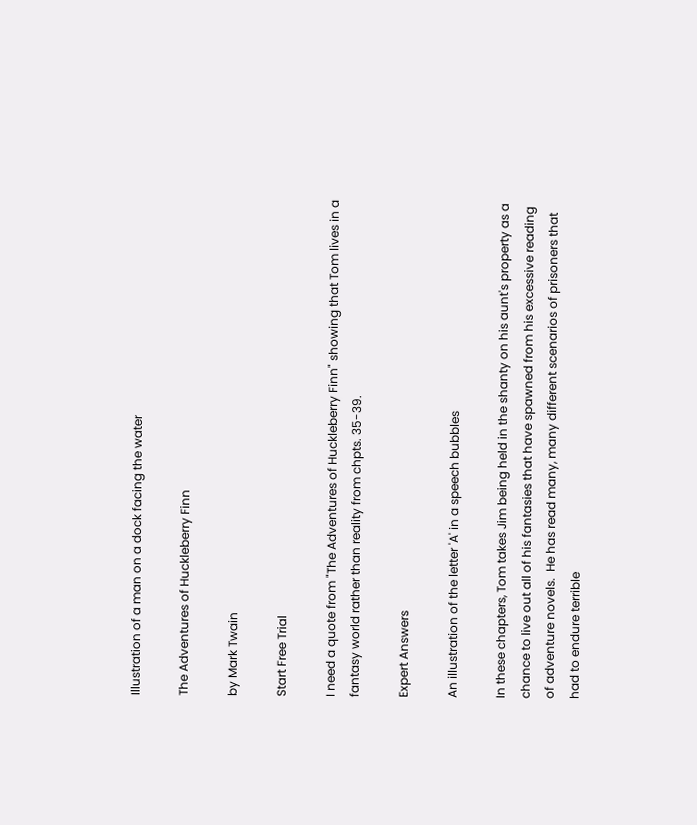Illustration of a man on a dock facing the water

The Adventures of Huckleberry Finn

by Mark Twain

Start Free Trial

I need a quote from "The Adventures of Huckleberry Finn" showing that Tom lives in a fantasy world rather than reality from chpts. 35-39.

Expert Answers

An illustration of the letter 'A' in a speech bubbles

In these chapters, Tom takes Jim being held in the shanty on his aunt's property as a chance to live out all of his fantasies that have spawned from his excessive reading of adventure novels.  He has read many, many different scenarios of prisoners that had to endure terrible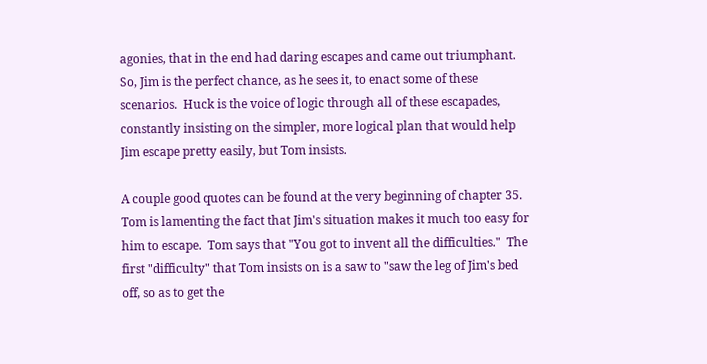agonies, that in the end had daring escapes and came out triumphant.  So, Jim is the perfect chance, as he sees it, to enact some of these scenarios.  Huck is the voice of logic through all of these escapades, constantly insisting on the simpler, more logical plan that would help Jim escape pretty easily, but Tom insists.

A couple good quotes can be found at the very beginning of chapter 35.  Tom is lamenting the fact that Jim's situation makes it much too easy for him to escape.  Tom says that "You got to invent all the difficulties."  The first "difficulty" that Tom insists on is a saw to "saw the leg of Jim's bed off, so as to get the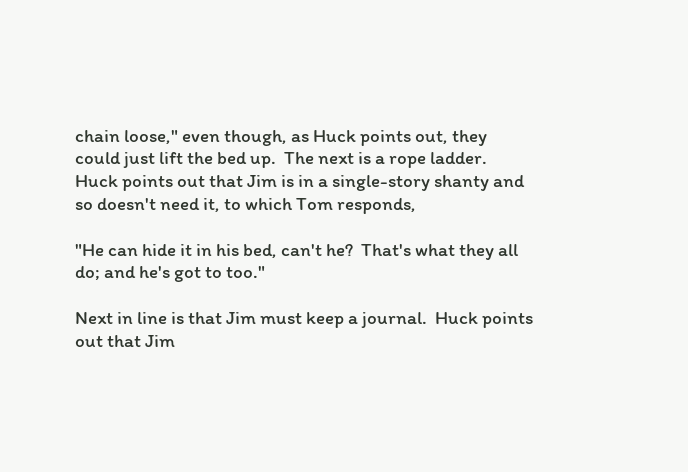chain loose," even though, as Huck points out, they could just lift the bed up.  The next is a rope ladder.  Huck points out that Jim is in a single-story shanty and so doesn't need it, to which Tom responds,

"He can hide it in his bed, can't he?  That's what they all do; and he's got to too."

Next in line is that Jim must keep a journal.  Huck points out that Jim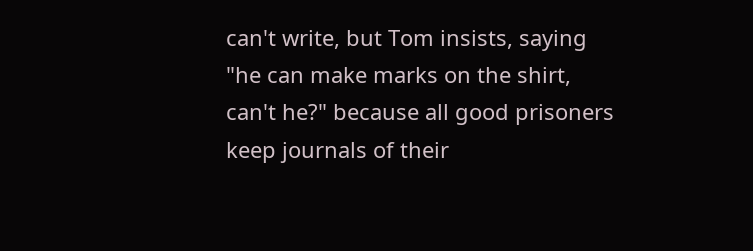can't write, but Tom insists, saying "he can make marks on the shirt, can't he?" because all good prisoners keep journals of their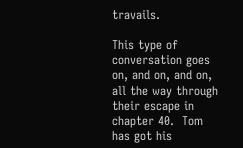travails.

This type of conversation goes on, and on, and on, all the way through their escape in chapter 40.  Tom has got his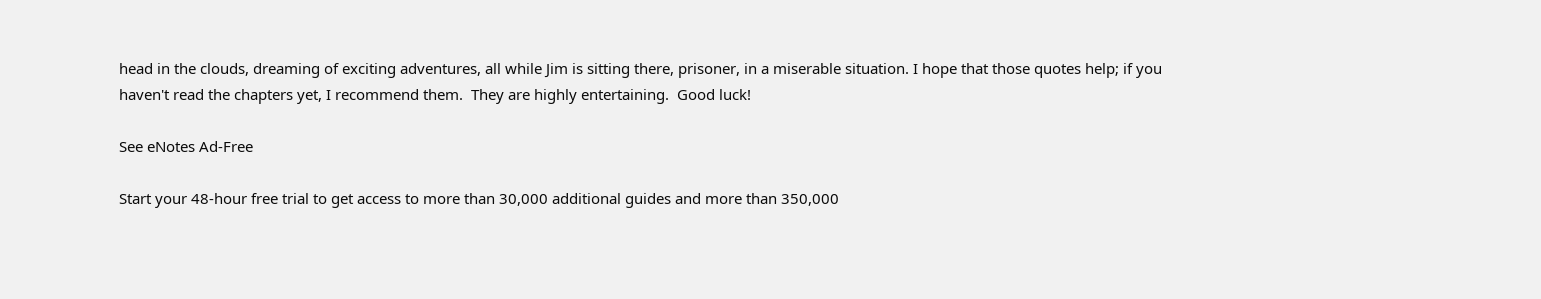head in the clouds, dreaming of exciting adventures, all while Jim is sitting there, prisoner, in a miserable situation. I hope that those quotes help; if you haven't read the chapters yet, I recommend them.  They are highly entertaining.  Good luck!

See eNotes Ad-Free

Start your 48-hour free trial to get access to more than 30,000 additional guides and more than 350,000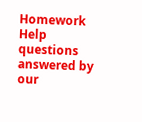Homework Help questions answered by our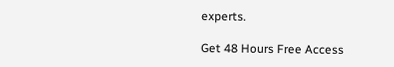experts.

Get 48 Hours Free Access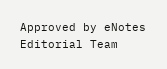Approved by eNotes Editorial Team